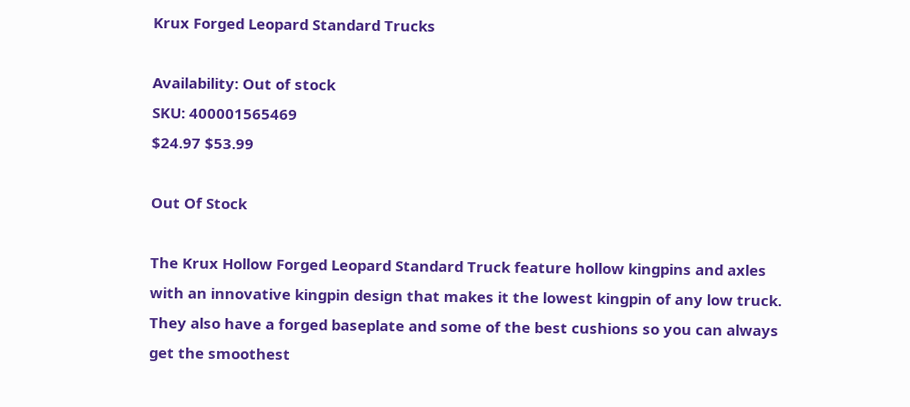Krux Forged Leopard Standard Trucks

Availability: Out of stock
SKU: 400001565469
$24.97 $53.99

Out Of Stock

The Krux Hollow Forged Leopard Standard Truck feature hollow kingpins and axles with an innovative kingpin design that makes it the lowest kingpin of any low truck. They also have a forged baseplate and some of the best cushions so you can always get the smoothest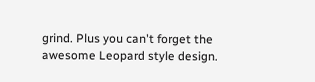grind. Plus you can't forget the awesome Leopard style design.